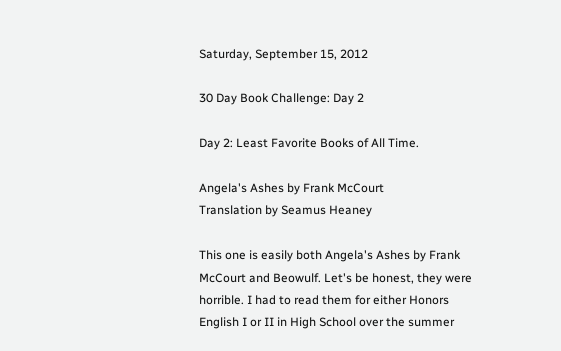Saturday, September 15, 2012

30 Day Book Challenge: Day 2

Day 2: Least Favorite Books of All Time.

Angela's Ashes by Frank McCourt
Translation by Seamus Heaney

This one is easily both Angela's Ashes by Frank McCourt and Beowulf. Let's be honest, they were horrible. I had to read them for either Honors English I or II in High School over the summer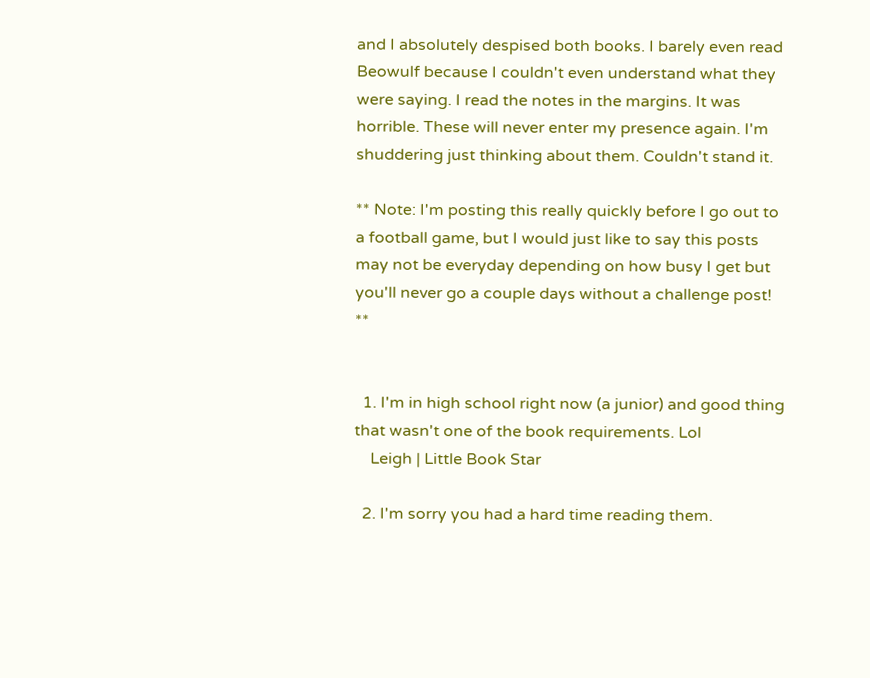and I absolutely despised both books. I barely even read Beowulf because I couldn't even understand what they were saying. I read the notes in the margins. It was horrible. These will never enter my presence again. I'm shuddering just thinking about them. Couldn't stand it.

** Note: I'm posting this really quickly before I go out to a football game, but I would just like to say this posts may not be everyday depending on how busy I get but you'll never go a couple days without a challenge post! **


  1. I'm in high school right now (a junior) and good thing that wasn't one of the book requirements. Lol
    Leigh | Little Book Star

  2. I'm sorry you had a hard time reading them.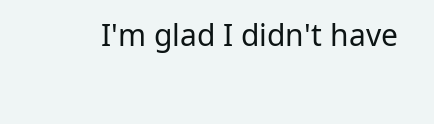I'm glad I didn't have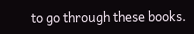to go through these books.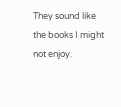They sound like the books I might not enjoy.